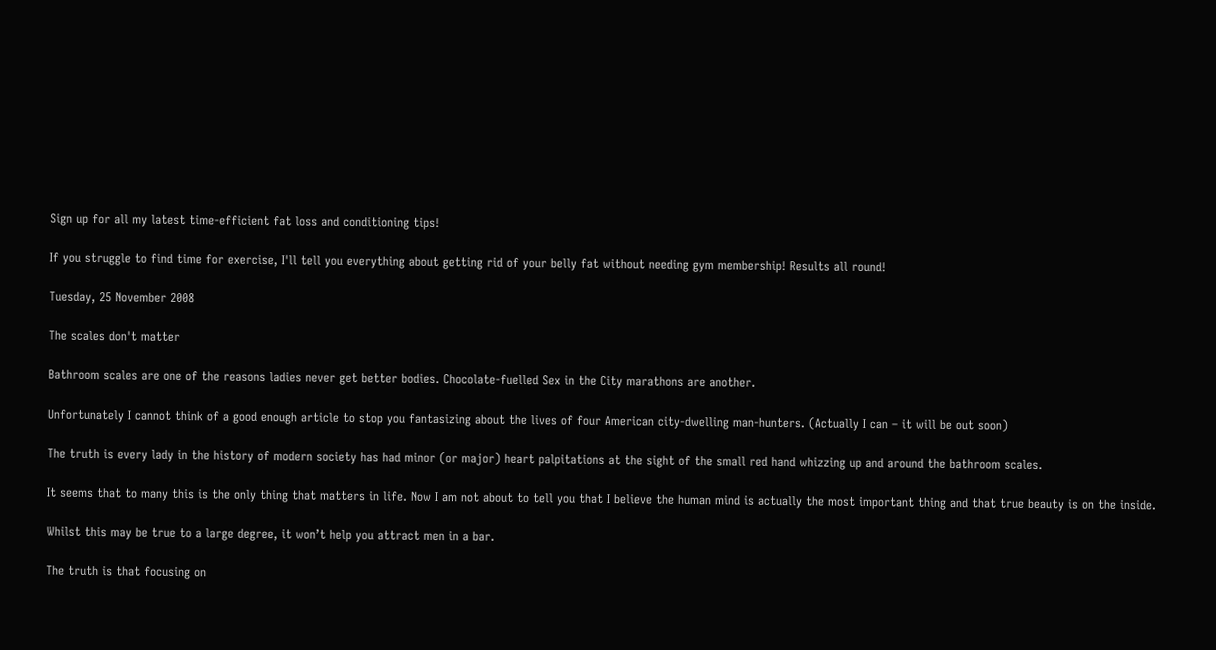Sign up for all my latest time-efficient fat loss and conditioning tips!

If you struggle to find time for exercise, I'll tell you everything about getting rid of your belly fat without needing gym membership! Results all round!

Tuesday, 25 November 2008

The scales don't matter

Bathroom scales are one of the reasons ladies never get better bodies. Chocolate-fuelled Sex in the City marathons are another.

Unfortunately I cannot think of a good enough article to stop you fantasizing about the lives of four American city-dwelling man-hunters. (Actually I can – it will be out soon)

The truth is every lady in the history of modern society has had minor (or major) heart palpitations at the sight of the small red hand whizzing up and around the bathroom scales.

It seems that to many this is the only thing that matters in life. Now I am not about to tell you that I believe the human mind is actually the most important thing and that true beauty is on the inside.

Whilst this may be true to a large degree, it won’t help you attract men in a bar.

The truth is that focusing on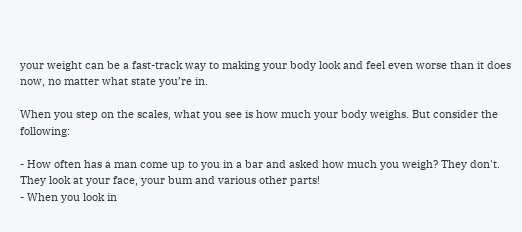your weight can be a fast-track way to making your body look and feel even worse than it does now, no matter what state you’re in.

When you step on the scales, what you see is how much your body weighs. But consider the following:

- How often has a man come up to you in a bar and asked how much you weigh? They don't. They look at your face, your bum and various other parts!
- When you look in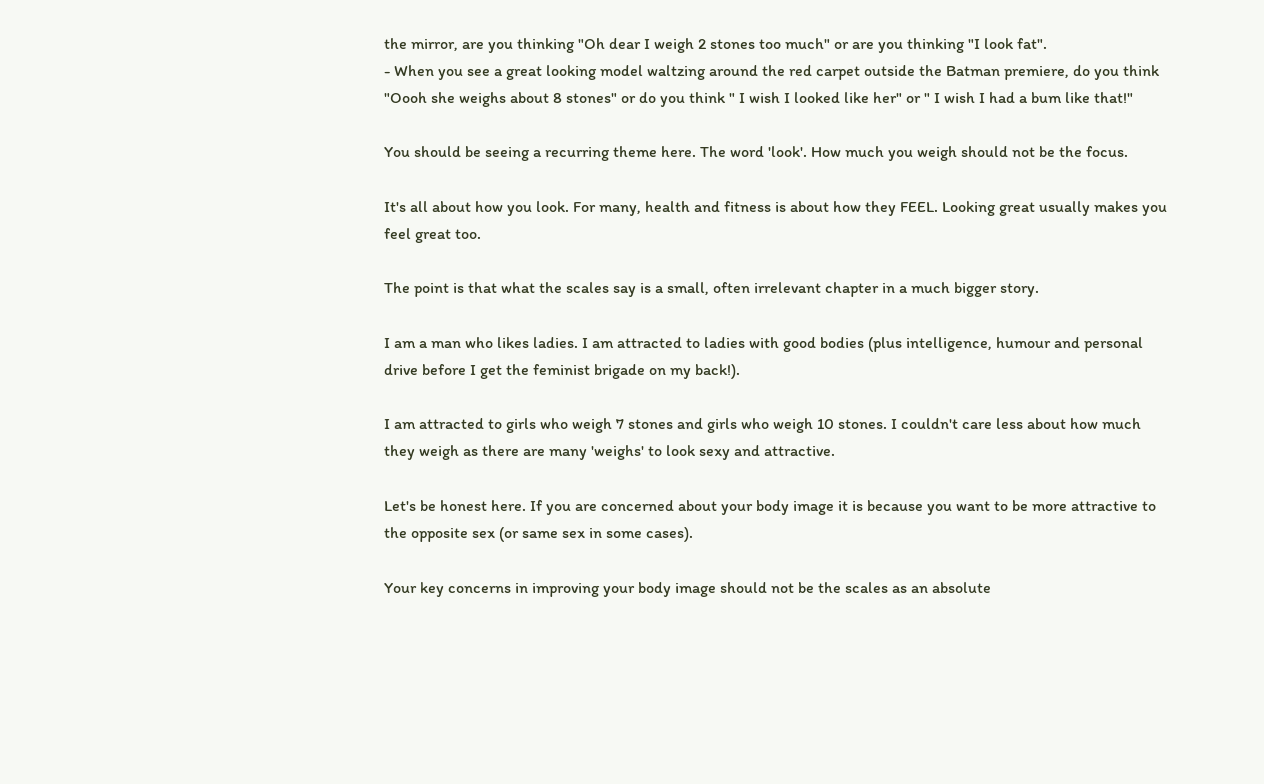the mirror, are you thinking "Oh dear I weigh 2 stones too much" or are you thinking "I look fat".
- When you see a great looking model waltzing around the red carpet outside the Batman premiere, do you think "Oooh she weighs about 8 stones" or do you think " I wish I looked like her" or " I wish I had a bum like that!"

You should be seeing a recurring theme here. The word 'look'. How much you weigh should not be the focus.

It's all about how you look. For many, health and fitness is about how they FEEL. Looking great usually makes you feel great too.

The point is that what the scales say is a small, often irrelevant chapter in a much bigger story.

I am a man who likes ladies. I am attracted to ladies with good bodies (plus intelligence, humour and personal drive before I get the feminist brigade on my back!).

I am attracted to girls who weigh 7 stones and girls who weigh 10 stones. I couldn't care less about how much they weigh as there are many 'weighs' to look sexy and attractive.

Let's be honest here. If you are concerned about your body image it is because you want to be more attractive to the opposite sex (or same sex in some cases).

Your key concerns in improving your body image should not be the scales as an absolute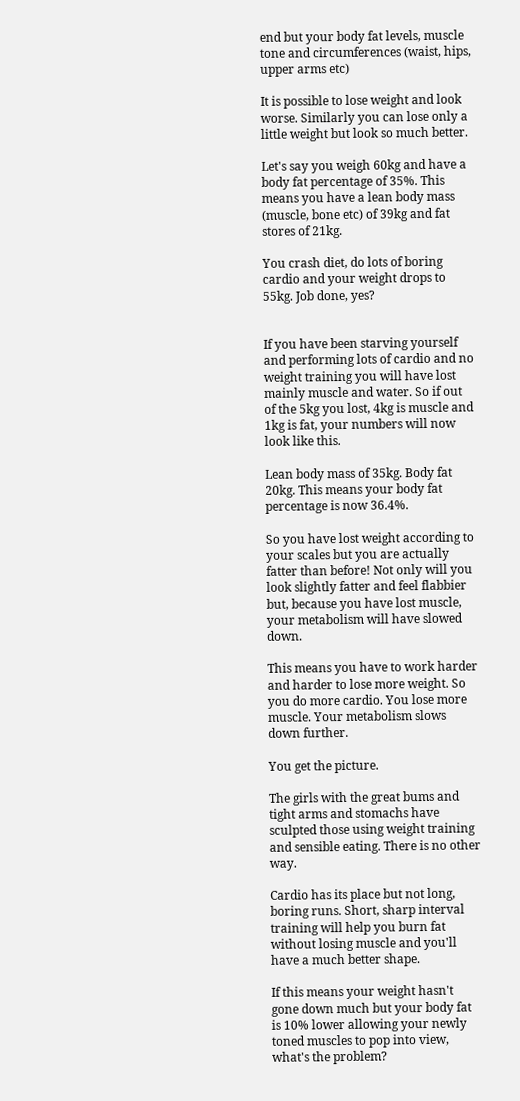end but your body fat levels, muscle tone and circumferences (waist, hips, upper arms etc)

It is possible to lose weight and look worse. Similarly you can lose only a little weight but look so much better.

Let's say you weigh 60kg and have a body fat percentage of 35%. This means you have a lean body mass (muscle, bone etc) of 39kg and fat stores of 21kg.

You crash diet, do lots of boring cardio and your weight drops to 55kg. Job done, yes?


If you have been starving yourself and performing lots of cardio and no weight training you will have lost mainly muscle and water. So if out of the 5kg you lost, 4kg is muscle and 1kg is fat, your numbers will now look like this.

Lean body mass of 35kg. Body fat 20kg. This means your body fat percentage is now 36.4%.

So you have lost weight according to your scales but you are actually fatter than before! Not only will you look slightly fatter and feel flabbier but, because you have lost muscle, your metabolism will have slowed down.

This means you have to work harder and harder to lose more weight. So you do more cardio. You lose more muscle. Your metabolism slows down further.

You get the picture.

The girls with the great bums and tight arms and stomachs have sculpted those using weight training and sensible eating. There is no other way.

Cardio has its place but not long, boring runs. Short, sharp interval training will help you burn fat without losing muscle and you'll have a much better shape.

If this means your weight hasn't gone down much but your body fat is 10% lower allowing your newly toned muscles to pop into view, what's the problem?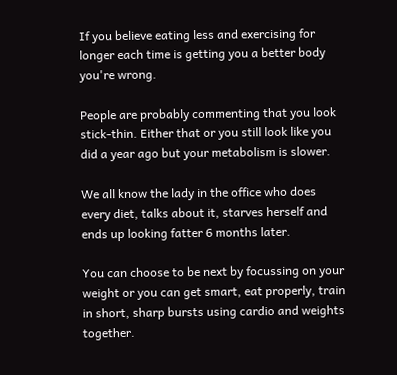If you believe eating less and exercising for longer each time is getting you a better body you're wrong.

People are probably commenting that you look stick-thin. Either that or you still look like you did a year ago but your metabolism is slower.

We all know the lady in the office who does every diet, talks about it, starves herself and ends up looking fatter 6 months later.

You can choose to be next by focussing on your weight or you can get smart, eat properly, train in short, sharp bursts using cardio and weights together.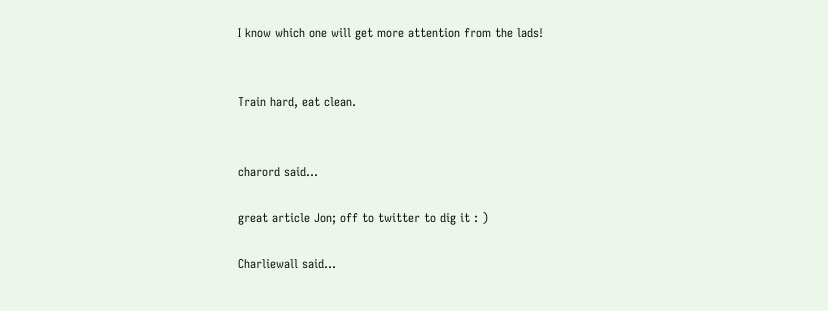I know which one will get more attention from the lads!


Train hard, eat clean.


charord said...

great article Jon; off to twitter to dig it : )

Charliewall said...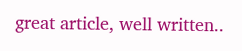great article, well written..